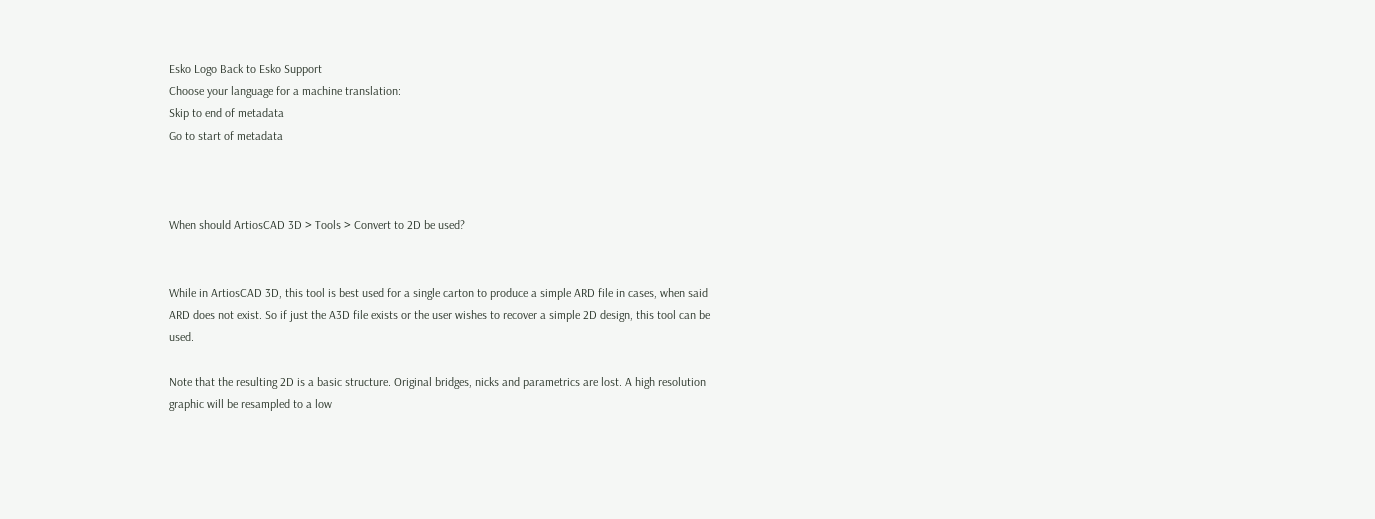Esko Logo Back to Esko Support
Choose your language for a machine translation:
Skip to end of metadata
Go to start of metadata



When should ArtiosCAD 3D > Tools > Convert to 2D be used?


While in ArtiosCAD 3D, this tool is best used for a single carton to produce a simple ARD file in cases, when said ARD does not exist. So if just the A3D file exists or the user wishes to recover a simple 2D design, this tool can be used.

Note that the resulting 2D is a basic structure. Original bridges, nicks and parametrics are lost. A high resolution graphic will be resampled to a low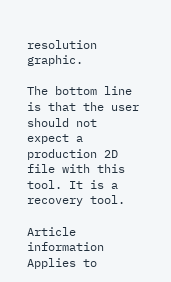resolution graphic.

The bottom line is that the user should not expect a production 2D file with this tool. It is a recovery tool.

Article information
Applies to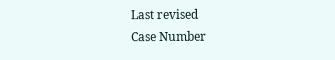Last revised
Case Number